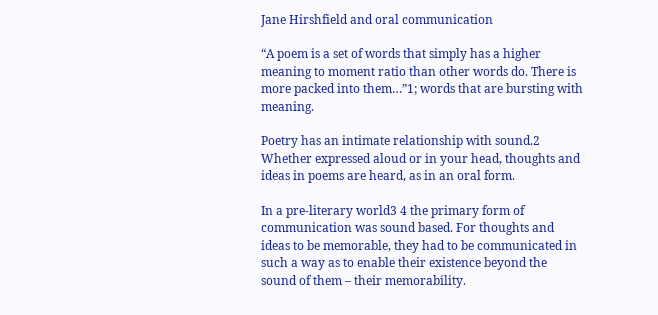Jane Hirshfield and oral communication

“A poem is a set of words that simply has a higher meaning to moment ratio than other words do. There is more packed into them…”1; words that are bursting with meaning.

Poetry has an intimate relationship with sound.2 Whether expressed aloud or in your head, thoughts and ideas in poems are heard, as in an oral form.

In a pre-literary world3 4 the primary form of communication was sound based. For thoughts and ideas to be memorable, they had to be communicated in such a way as to enable their existence beyond the sound of them – their memorability.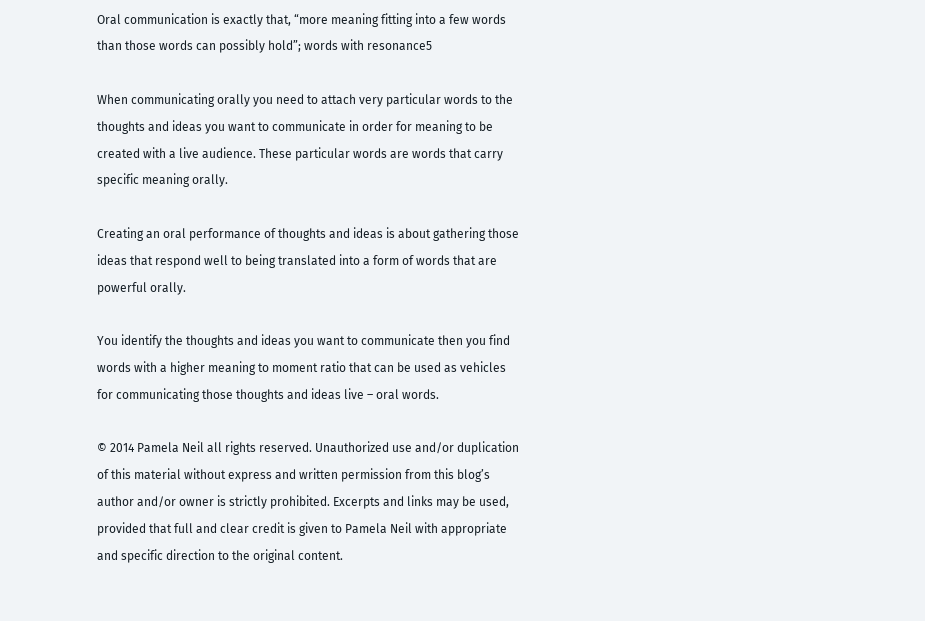Oral communication is exactly that, “more meaning fitting into a few words than those words can possibly hold”; words with resonance5

When communicating orally you need to attach very particular words to the thoughts and ideas you want to communicate in order for meaning to be created with a live audience. These particular words are words that carry specific meaning orally.

Creating an oral performance of thoughts and ideas is about gathering those ideas that respond well to being translated into a form of words that are powerful orally.

You identify the thoughts and ideas you want to communicate then you find words with a higher meaning to moment ratio that can be used as vehicles for communicating those thoughts and ideas live – oral words.

© 2014 Pamela Neil all rights reserved. Unauthorized use and/or duplication of this material without express and written permission from this blog’s author and/or owner is strictly prohibited. Excerpts and links may be used, provided that full and clear credit is given to Pamela Neil with appropriate and specific direction to the original content.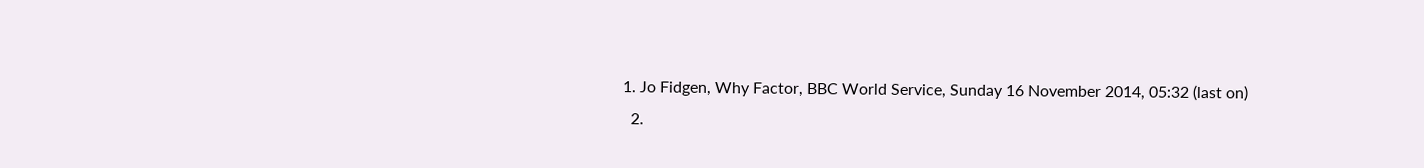1. Jo Fidgen, Why Factor, BBC World Service, Sunday 16 November 2014, 05:32 (last on)
  2.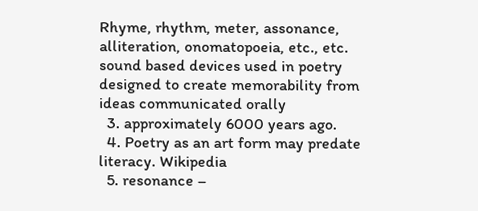Rhyme, rhythm, meter, assonance, alliteration, onomatopoeia, etc., etc. sound based devices used in poetry designed to create memorability from ideas communicated orally
  3. approximately 6000 years ago.
  4. Poetry as an art form may predate literacy. Wikipedia
  5. resonance –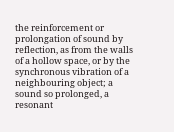the reinforcement or prolongation of sound by reflection, as from the walls of a hollow space, or by the synchronous vibration of a neighbouring object; a sound so prolonged, a resonant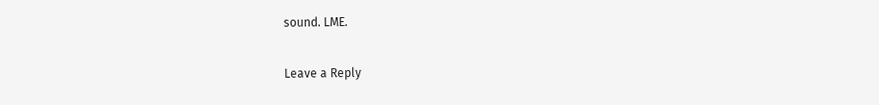sound. LME.

Leave a Reply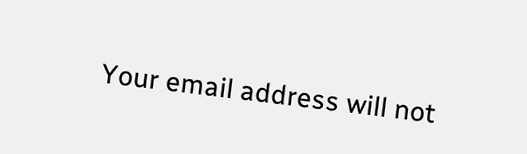Your email address will not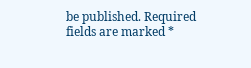be published. Required fields are marked *